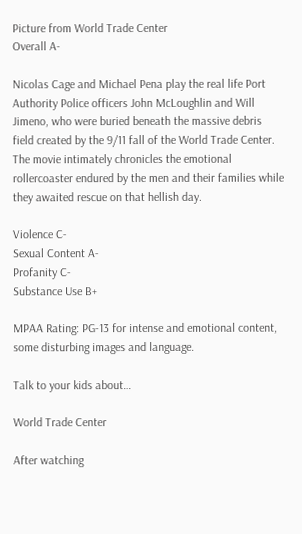Picture from World Trade Center
Overall A-

Nicolas Cage and Michael Pena play the real life Port Authority Police officers John McLoughlin and Will Jimeno, who were buried beneath the massive debris field created by the 9/11 fall of the World Trade Center. The movie intimately chronicles the emotional rollercoaster endured by the men and their families while they awaited rescue on that hellish day.

Violence C-
Sexual Content A-
Profanity C-
Substance Use B+

MPAA Rating: PG-13 for intense and emotional content, some disturbing images and language.

Talk to your kids about…

World Trade Center

After watching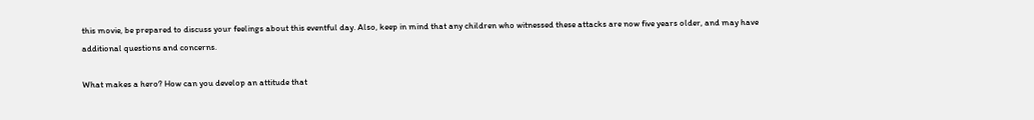this movie, be prepared to discuss your feelings about this eventful day. Also, keep in mind that any children who witnessed these attacks are now five years older, and may have additional questions and concerns.

What makes a hero? How can you develop an attitude that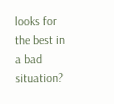looks for the best in a bad situation?